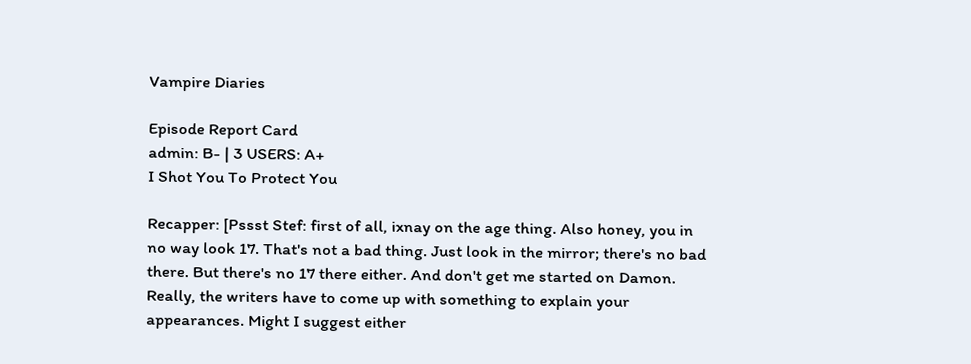Vampire Diaries

Episode Report Card
admin: B- | 3 USERS: A+
I Shot You To Protect You

Recapper: [Pssst Stef: first of all, ixnay on the age thing. Also honey, you in no way look 17. That's not a bad thing. Just look in the mirror; there's no bad there. But there's no 17 there either. And don't get me started on Damon. Really, the writers have to come up with something to explain your appearances. Might I suggest either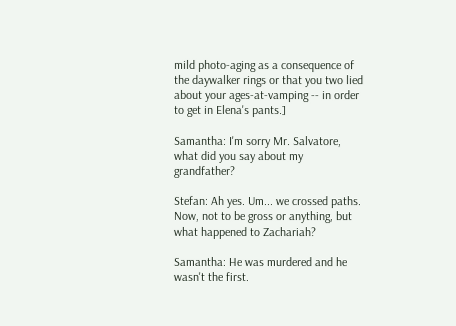mild photo-aging as a consequence of the daywalker rings or that you two lied about your ages-at-vamping -- in order to get in Elena's pants.]

Samantha: I'm sorry Mr. Salvatore, what did you say about my grandfather?

Stefan: Ah yes. Um... we crossed paths. Now, not to be gross or anything, but what happened to Zachariah?

Samantha: He was murdered and he wasn't the first.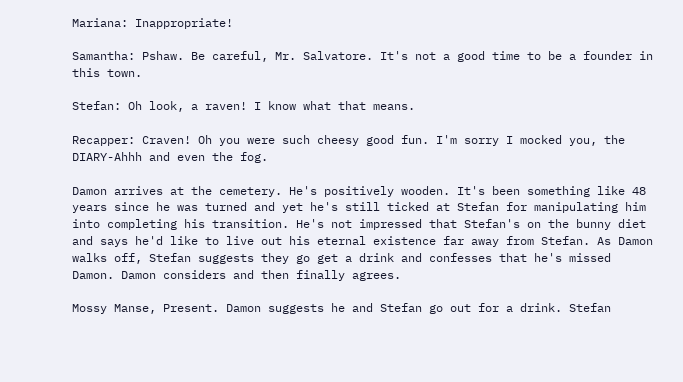Mariana: Inappropriate!

Samantha: Pshaw. Be careful, Mr. Salvatore. It's not a good time to be a founder in this town.

Stefan: Oh look, a raven! I know what that means.

Recapper: Craven! Oh you were such cheesy good fun. I'm sorry I mocked you, the DIARY-Ahhh and even the fog.

Damon arrives at the cemetery. He's positively wooden. It's been something like 48 years since he was turned and yet he's still ticked at Stefan for manipulating him into completing his transition. He's not impressed that Stefan's on the bunny diet and says he'd like to live out his eternal existence far away from Stefan. As Damon walks off, Stefan suggests they go get a drink and confesses that he's missed Damon. Damon considers and then finally agrees.

Mossy Manse, Present. Damon suggests he and Stefan go out for a drink. Stefan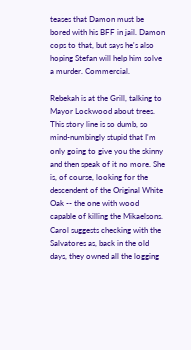teases that Damon must be bored with his BFF in jail. Damon cops to that, but says he's also hoping Stefan will help him solve a murder. Commercial.

Rebekah is at the Grill, talking to Mayor Lockwood about trees. This story line is so dumb, so mind-numbingly stupid that I'm only going to give you the skinny and then speak of it no more. She is, of course, looking for the descendent of the Original White Oak -- the one with wood capable of killing the Mikaelsons. Carol suggests checking with the Salvatores as, back in the old days, they owned all the logging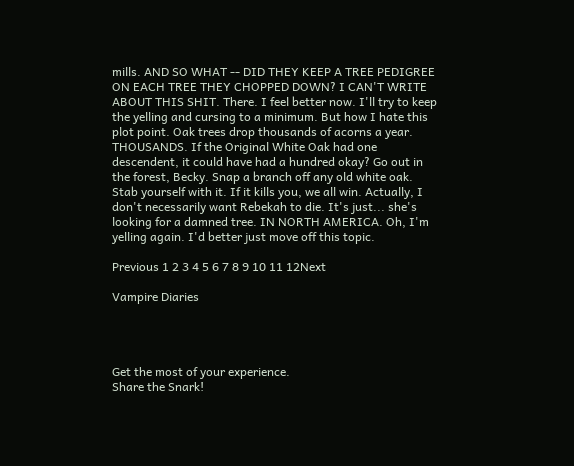mills. AND SO WHAT -- DID THEY KEEP A TREE PEDIGREE ON EACH TREE THEY CHOPPED DOWN? I CAN'T WRITE ABOUT THIS SHIT. There. I feel better now. I'll try to keep the yelling and cursing to a minimum. But how I hate this plot point. Oak trees drop thousands of acorns a year. THOUSANDS. If the Original White Oak had one descendent, it could have had a hundred okay? Go out in the forest, Becky. Snap a branch off any old white oak. Stab yourself with it. If it kills you, we all win. Actually, I don't necessarily want Rebekah to die. It's just... she's looking for a damned tree. IN NORTH AMERICA. Oh, I'm yelling again. I'd better just move off this topic.

Previous 1 2 3 4 5 6 7 8 9 10 11 12Next

Vampire Diaries




Get the most of your experience.
Share the Snark!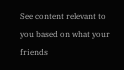See content relevant to you based on what your friends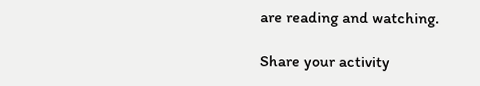are reading and watching.

Share your activity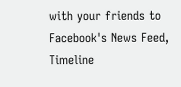with your friends to Facebook's News Feed, Timeline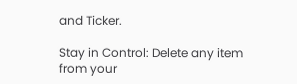and Ticker.

Stay in Control: Delete any item from your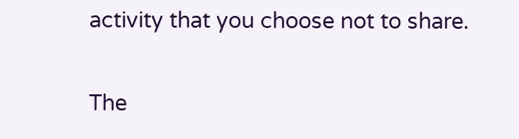activity that you choose not to share.

The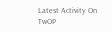Latest Activity On TwOP